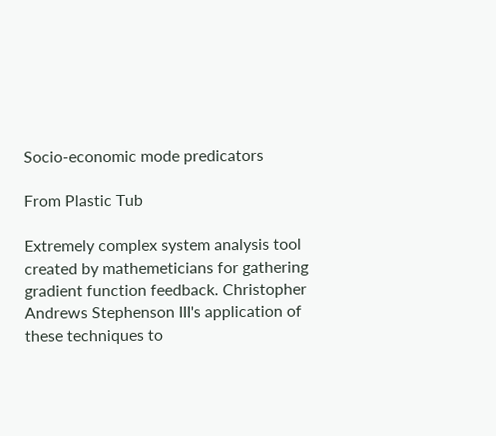Socio-economic mode predicators

From Plastic Tub

Extremely complex system analysis tool created by mathemeticians for gathering gradient function feedback. Christopher Andrews Stephenson III's application of these techniques to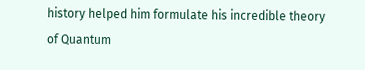history helped him formulate his incredible theory of Quantum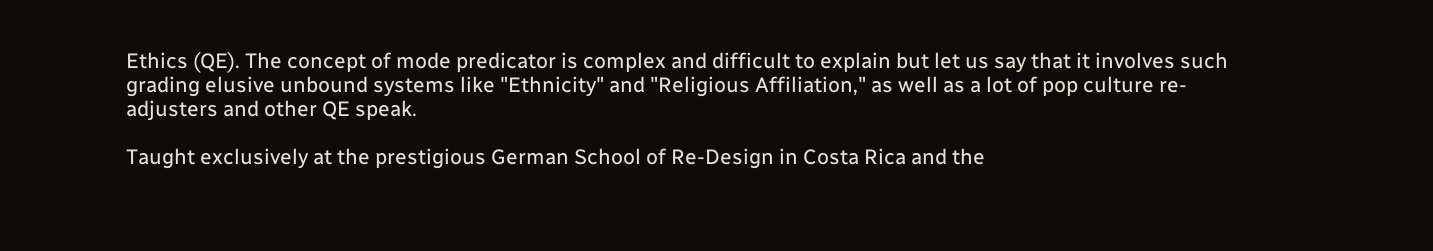Ethics (QE). The concept of mode predicator is complex and difficult to explain but let us say that it involves such grading elusive unbound systems like "Ethnicity" and "Religious Affiliation," as well as a lot of pop culture re-adjusters and other QE speak.

Taught exclusively at the prestigious German School of Re-Design in Costa Rica and the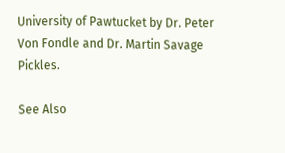University of Pawtucket by Dr. Peter Von Fondle and Dr. Martin Savage Pickles.

See Also